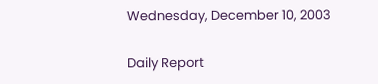Wednesday, December 10, 2003

Daily Report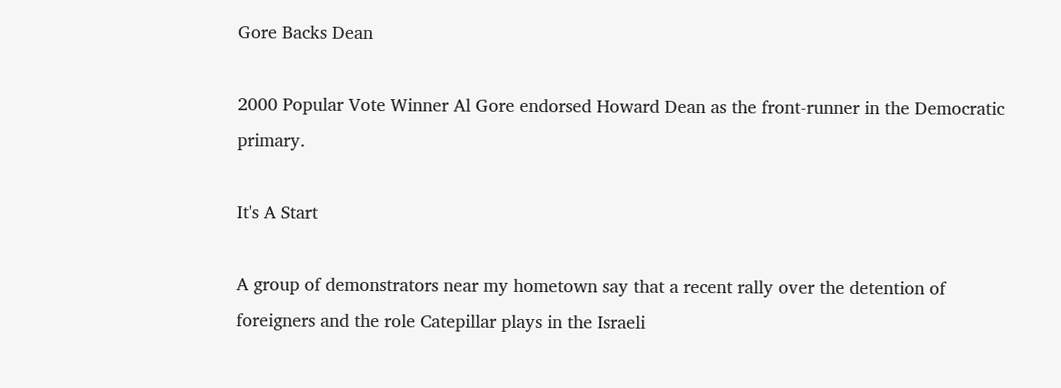Gore Backs Dean

2000 Popular Vote Winner Al Gore endorsed Howard Dean as the front-runner in the Democratic primary.

It's A Start

A group of demonstrators near my hometown say that a recent rally over the detention of foreigners and the role Catepillar plays in the Israeli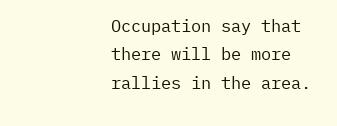Occupation say that there will be more rallies in the area.